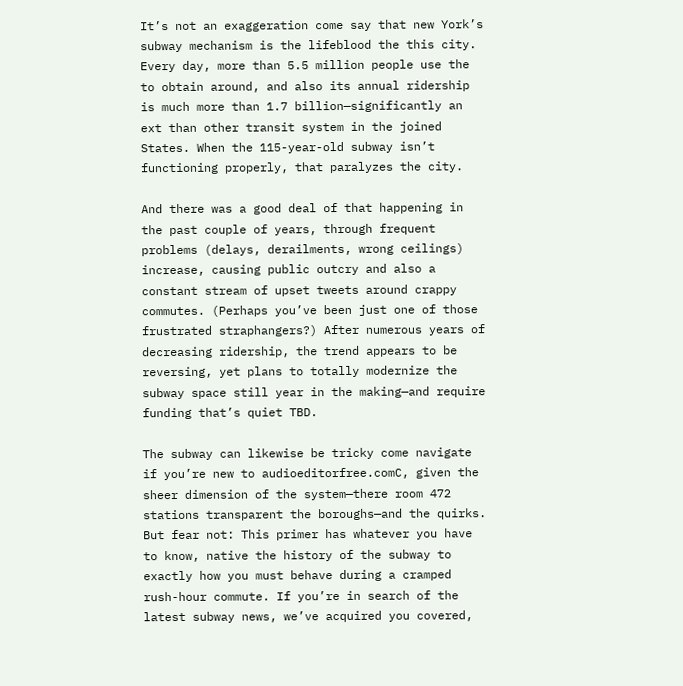It’s not an exaggeration come say that new York’s subway mechanism is the lifeblood the this city. Every day, more than 5.5 million people use the to obtain around, and also its annual ridership is much more than 1.7 billion—significantly an ext than other transit system in the joined States. When the 115-year-old subway isn’t functioning properly, that paralyzes the city.

And there was a good deal of that happening in the past couple of years, through frequent problems (delays, derailments, wrong ceilings) increase, causing public outcry and also a constant stream of upset tweets around crappy commutes. (Perhaps you’ve been just one of those frustrated straphangers?) After numerous years of decreasing ridership, the trend appears to be reversing, yet plans to totally modernize the subway space still year in the making—and require funding that’s quiet TBD.

The subway can likewise be tricky come navigate if you’re new to audioeditorfree.comC, given the sheer dimension of the system—there room 472 stations transparent the boroughs—and the quirks. But fear not: This primer has whatever you have to know, native the history of the subway to exactly how you must behave during a cramped rush-hour commute. If you’re in search of the latest subway news, we’ve acquired you covered,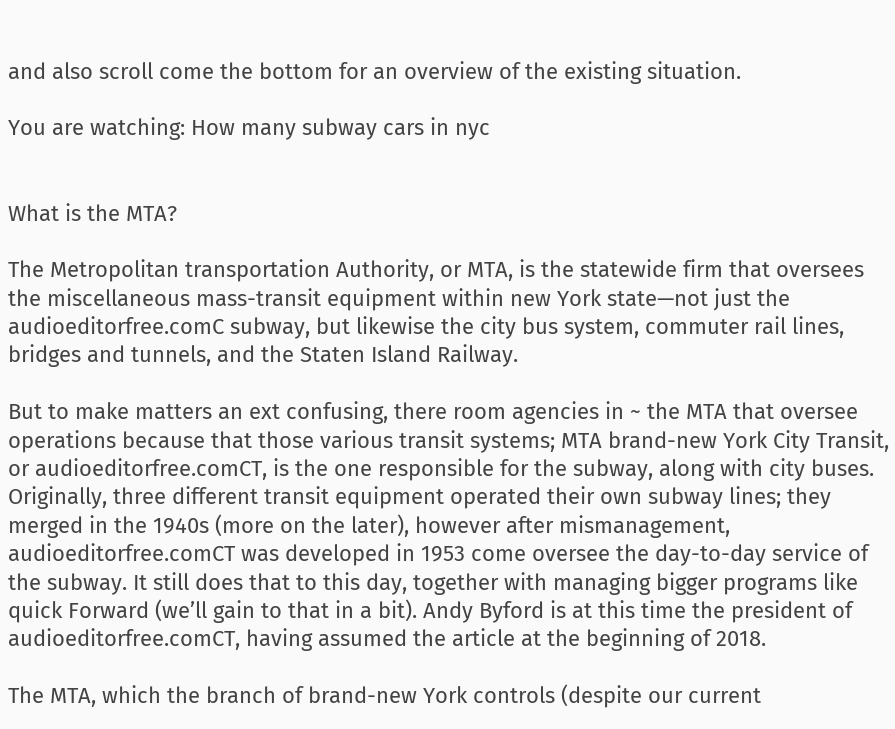and also scroll come the bottom for an overview of the existing situation.

You are watching: How many subway cars in nyc


What is the MTA?

The Metropolitan transportation Authority, or MTA, is the statewide firm that oversees the miscellaneous mass-transit equipment within new York state—not just the audioeditorfree.comC subway, but likewise the city bus system, commuter rail lines, bridges and tunnels, and the Staten Island Railway.

But to make matters an ext confusing, there room agencies in ~ the MTA that oversee operations because that those various transit systems; MTA brand-new York City Transit, or audioeditorfree.comCT, is the one responsible for the subway, along with city buses. Originally, three different transit equipment operated their own subway lines; they merged in the 1940s (more on the later), however after mismanagement, audioeditorfree.comCT was developed in 1953 come oversee the day-to-day service of the subway. It still does that to this day, together with managing bigger programs like quick Forward (we’ll gain to that in a bit). Andy Byford is at this time the president of audioeditorfree.comCT, having assumed the article at the beginning of 2018.

The MTA, which the branch of brand-new York controls (despite our current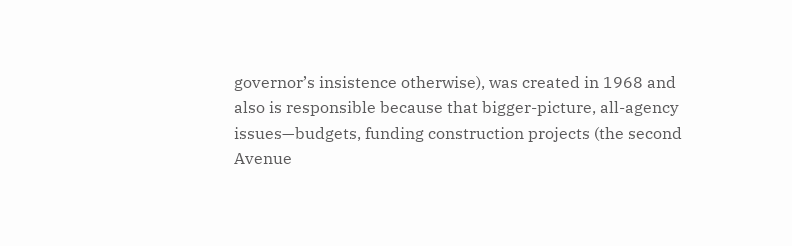governor’s insistence otherwise), was created in 1968 and also is responsible because that bigger-picture, all-agency issues—budgets, funding construction projects (the second Avenue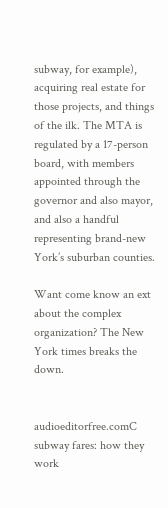subway, for example), acquiring real estate for those projects, and things of the ilk. The MTA is regulated by a 17-person board, with members appointed through the governor and also mayor, and also a handful representing brand-new York’s suburban counties.

Want come know an ext about the complex organization? The New York times breaks the down.


audioeditorfree.comC subway fares: how they work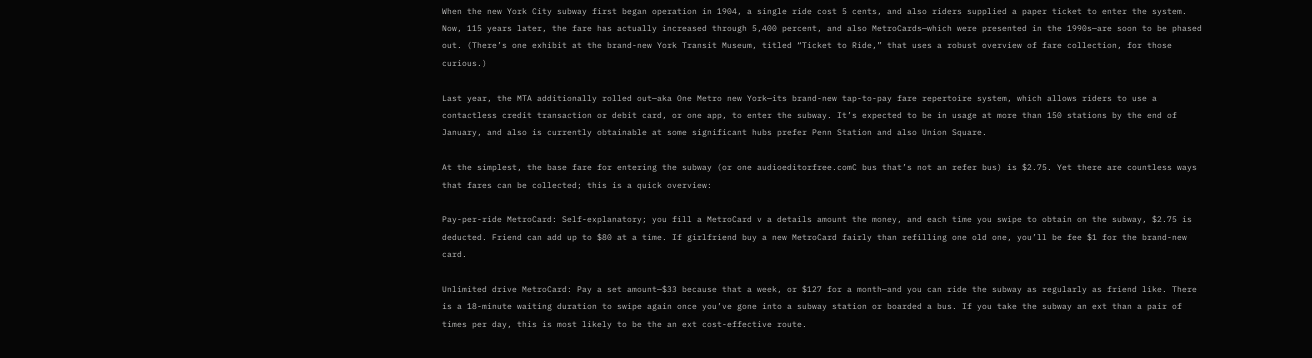When the new York City subway first began operation in 1904, a single ride cost 5 cents, and also riders supplied a paper ticket to enter the system. Now, 115 years later, the fare has actually increased through 5,400 percent, and also MetroCards—which were presented in the 1990s—are soon to be phased out. (There’s one exhibit at the brand-new York Transit Museum, titled “Ticket to Ride,” that uses a robust overview of fare collection, for those curious.)

Last year, the MTA additionally rolled out—aka One Metro new York—its brand-new tap-to-pay fare repertoire system, which allows riders to use a contactless credit transaction or debit card, or one app, to enter the subway. It’s expected to be in usage at more than 150 stations by the end of January, and also is currently obtainable at some significant hubs prefer Penn Station and also Union Square.

At the simplest, the base fare for entering the subway (or one audioeditorfree.comC bus that’s not an refer bus) is $2.75. Yet there are countless ways that fares can be collected; this is a quick overview:

Pay-per-ride MetroCard: Self-explanatory; you fill a MetroCard v a details amount the money, and each time you swipe to obtain on the subway, $2.75 is deducted. Friend can add up to $80 at a time. If girlfriend buy a new MetroCard fairly than refilling one old one, you’ll be fee $1 for the brand-new card.

Unlimited drive MetroCard: Pay a set amount—$33 because that a week, or $127 for a month—and you can ride the subway as regularly as friend like. There is a 18-minute waiting duration to swipe again once you’ve gone into a subway station or boarded a bus. If you take the subway an ext than a pair of times per day, this is most likely to be the an ext cost-effective route.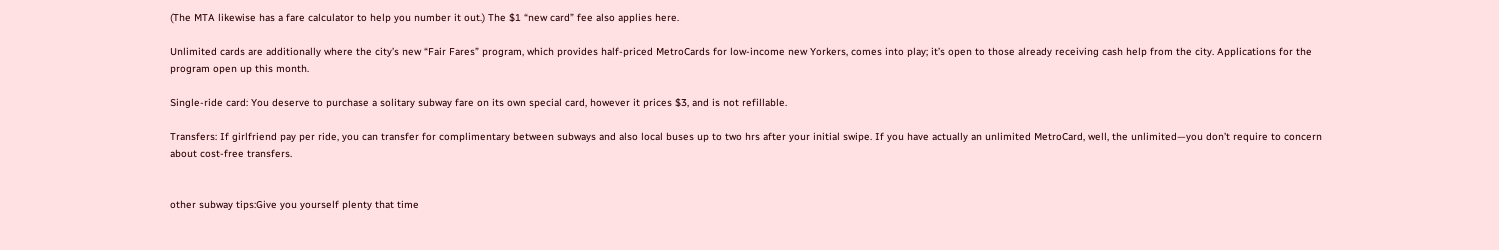(The MTA likewise has a fare calculator to help you number it out.) The $1 “new card” fee also applies here.

Unlimited cards are additionally where the city’s new “Fair Fares” program, which provides half-priced MetroCards for low-income new Yorkers, comes into play; it’s open to those already receiving cash help from the city. Applications for the program open up this month.

Single-ride card: You deserve to purchase a solitary subway fare on its own special card, however it prices $3, and is not refillable.

Transfers: If girlfriend pay per ride, you can transfer for complimentary between subways and also local buses up to two hrs after your initial swipe. If you have actually an unlimited MetroCard, well, the unlimited—you don’t require to concern about cost-free transfers.


other subway tips:Give you yourself plenty that time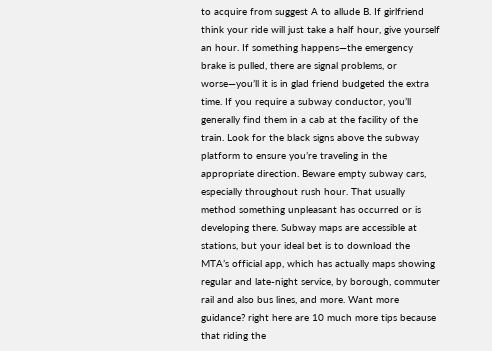to acquire from suggest A to allude B. If girlfriend think your ride will just take a half hour, give yourself an hour. If something happens—the emergency brake is pulled, there are signal problems, or worse—you’ll it is in glad friend budgeted the extra time. If you require a subway conductor, you’ll generally find them in a cab at the facility of the train. Look for the black signs above the subway platform to ensure you’re traveling in the appropriate direction. Beware empty subway cars, especially throughout rush hour. That usually method something unpleasant has occurred or is developing there. Subway maps are accessible at stations, but your ideal bet is to download the MTA’s official app, which has actually maps showing regular and late-night service, by borough, commuter rail and also bus lines, and more. Want more guidance? right here are 10 much more tips because that riding the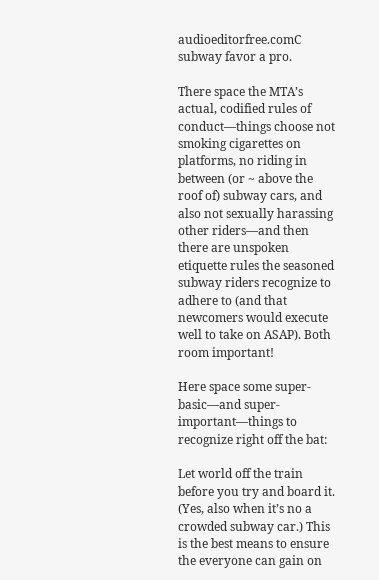audioeditorfree.comC subway favor a pro.

There space the MTA’s actual, codified rules of conduct—things choose not smoking cigarettes on platforms, no riding in between (or ~ above the roof of) subway cars, and also not sexually harassing other riders—and then there are unspoken etiquette rules the seasoned subway riders recognize to adhere to (and that newcomers would execute well to take on ASAP). Both room important!

Here space some super-basic—and super-important—things to recognize right off the bat:

Let world off the train before you try and board it. (Yes, also when it’s no a crowded subway car.) This is the best means to ensure the everyone can gain on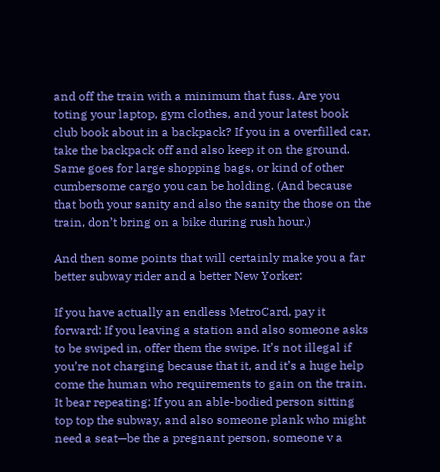and off the train with a minimum that fuss. Are you toting your laptop, gym clothes, and your latest book club book about in a backpack? If you in a overfilled car, take the backpack off and also keep it on the ground. Same goes for large shopping bags, or kind of other cumbersome cargo you can be holding. (And because that both your sanity and also the sanity the those on the train, don’t bring on a bike during rush hour.)

And then some points that will certainly make you a far better subway rider and a better New Yorker:

If you have actually an endless MetroCard, pay it forward: If you leaving a station and also someone asks to be swiped in, offer them the swipe. It’s not illegal if you’re not charging because that it, and it’s a huge help come the human who requirements to gain on the train. It bear repeating: If you an able-bodied person sitting top top the subway, and also someone plank who might need a seat—be the a pregnant person, someone v a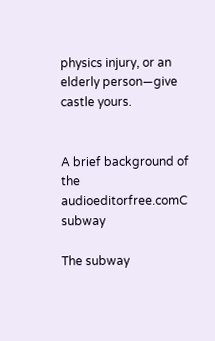physics injury, or an elderly person—give castle yours.


A brief background of the audioeditorfree.comC subway

The subway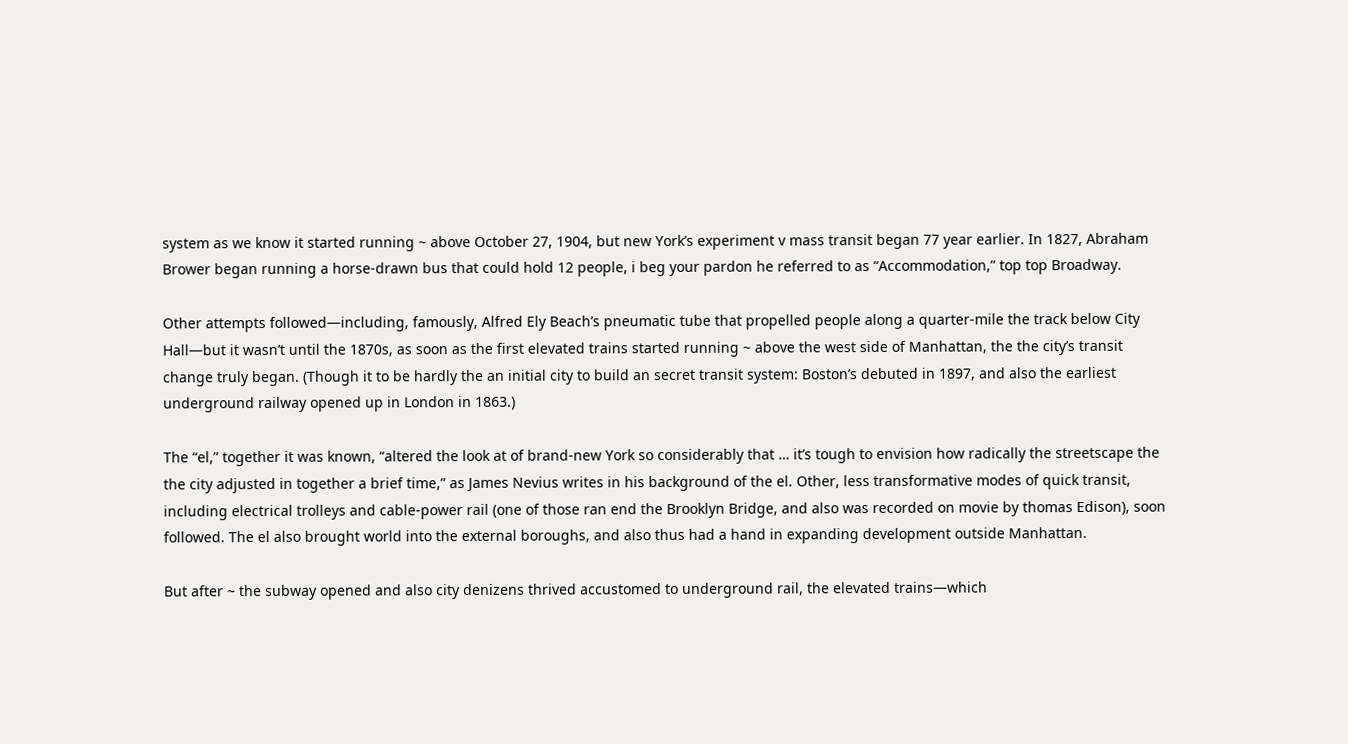system as we know it started running ~ above October 27, 1904, but new York’s experiment v mass transit began 77 year earlier. In 1827, Abraham Brower began running a horse-drawn bus that could hold 12 people, i beg your pardon he referred to as “Accommodation,” top top Broadway.

Other attempts followed—including, famously, Alfred Ely Beach’s pneumatic tube that propelled people along a quarter-mile the track below City Hall—but it wasn’t until the 1870s, as soon as the first elevated trains started running ~ above the west side of Manhattan, the the city’s transit change truly began. (Though it to be hardly the an initial city to build an secret transit system: Boston’s debuted in 1897, and also the earliest underground railway opened up in London in 1863.)

The “el,” together it was known, “altered the look at of brand-new York so considerably that … it’s tough to envision how radically the streetscape the the city adjusted in together a brief time,” as James Nevius writes in his background of the el. Other, less transformative modes of quick transit, including electrical trolleys and cable-power rail (one of those ran end the Brooklyn Bridge, and also was recorded on movie by thomas Edison), soon followed. The el also brought world into the external boroughs, and also thus had a hand in expanding development outside Manhattan.

But after ~ the subway opened and also city denizens thrived accustomed to underground rail, the elevated trains—which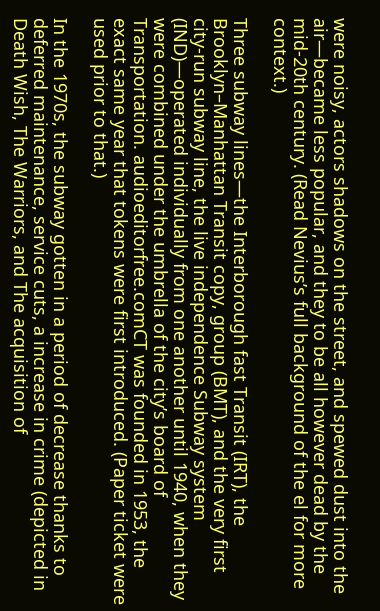were noisy, actors shadows on the street, and spewed dust into the air—became less popular, and they to be all however dead by the mid-20th century. (Read Nevius’s full background of the el for more context.)

Three subway lines—the Interborough fast Transit (IRT), the Brooklyn–Manhattan Transit copy, group (BMT), and the very first city-run subway line, the live independence Subway system (IND)—operated individually from one another until 1940, when they were combined under the umbrella of the city’s board of Transportation. audioeditorfree.comCT was founded in 1953, the exact same year that tokens were first introduced. (Paper ticket were used prior to that.)

In the 1970s, the subway gotten in a period of decrease thanks to deferred maintenance, service cuts, a increase in crime (depicted in Death Wish, The Warriors, and The acquisition of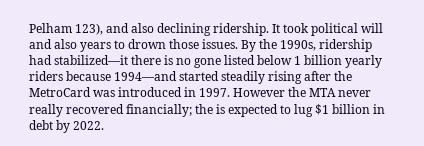Pelham 123), and also declining ridership. It took political will and also years to drown those issues. By the 1990s, ridership had stabilized—it there is no gone listed below 1 billion yearly riders because 1994—and started steadily rising after the MetroCard was introduced in 1997. However the MTA never really recovered financially; the is expected to lug $1 billion in debt by 2022.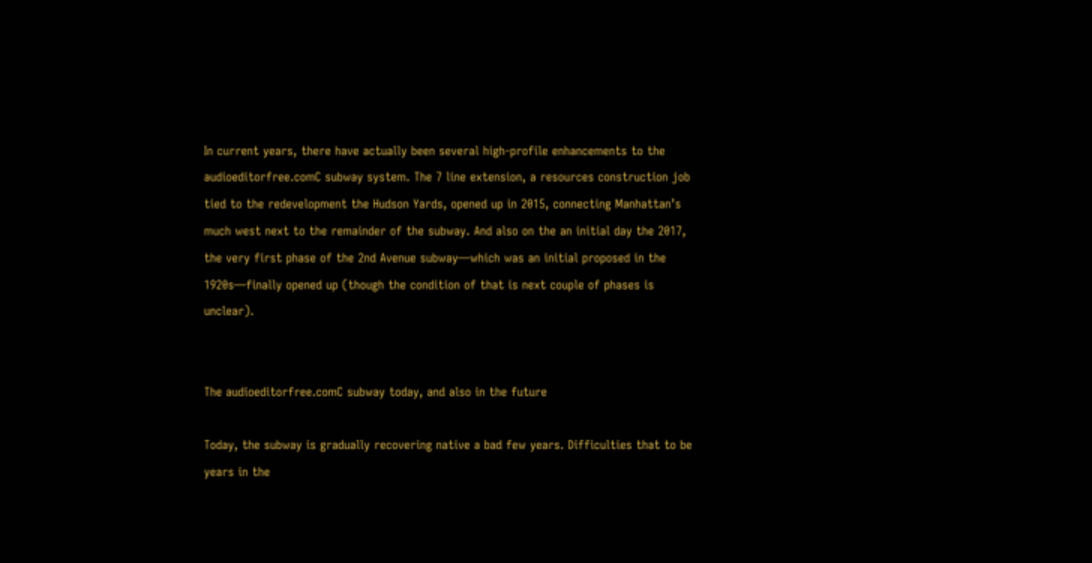In current years, there have actually been several high-profile enhancements to the audioeditorfree.comC subway system. The 7 line extension, a resources construction job tied to the redevelopment the Hudson Yards, opened up in 2015, connecting Manhattan’s much west next to the remainder of the subway. And also on the an initial day the 2017, the very first phase of the 2nd Avenue subway—which was an initial proposed in the 1920s—finally opened up (though the condition of that is next couple of phases is unclear).


The audioeditorfree.comC subway today, and also in the future

Today, the subway is gradually recovering native a bad few years. Difficulties that to be years in the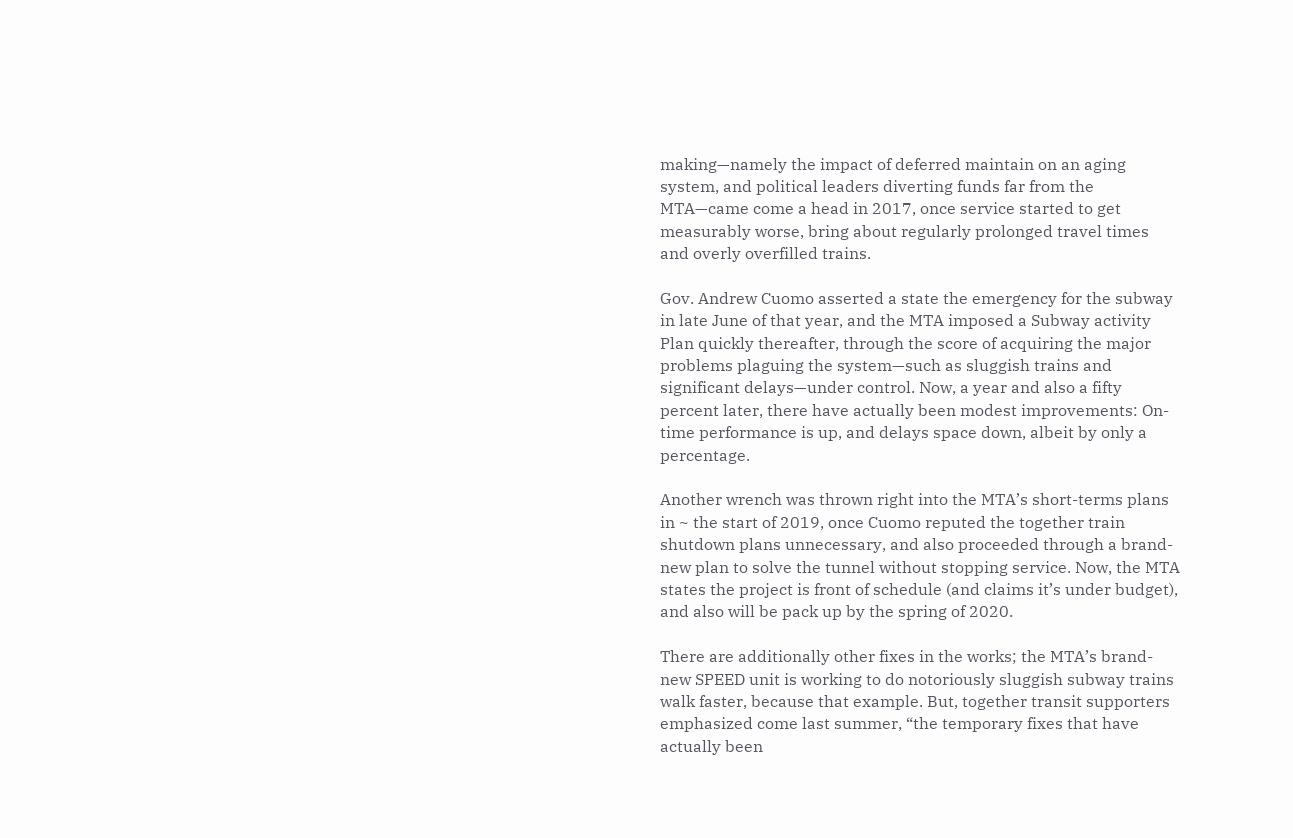making—namely the impact of deferred maintain on an aging system, and political leaders diverting funds far from the MTA—came come a head in 2017, once service started to get measurably worse, bring about regularly prolonged travel times and overly overfilled trains.

Gov. Andrew Cuomo asserted a state the emergency for the subway in late June of that year, and the MTA imposed a Subway activity Plan quickly thereafter, through the score of acquiring the major problems plaguing the system—such as sluggish trains and significant delays—under control. Now, a year and also a fifty percent later, there have actually been modest improvements: On-time performance is up, and delays space down, albeit by only a percentage.

Another wrench was thrown right into the MTA’s short-terms plans in ~ the start of 2019, once Cuomo reputed the together train shutdown plans unnecessary, and also proceeded through a brand-new plan to solve the tunnel without stopping service. Now, the MTA states the project is front of schedule (and claims it’s under budget), and also will be pack up by the spring of 2020.

There are additionally other fixes in the works; the MTA’s brand-new SPEED unit is working to do notoriously sluggish subway trains walk faster, because that example. But, together transit supporters emphasized come last summer, “the temporary fixes that have actually been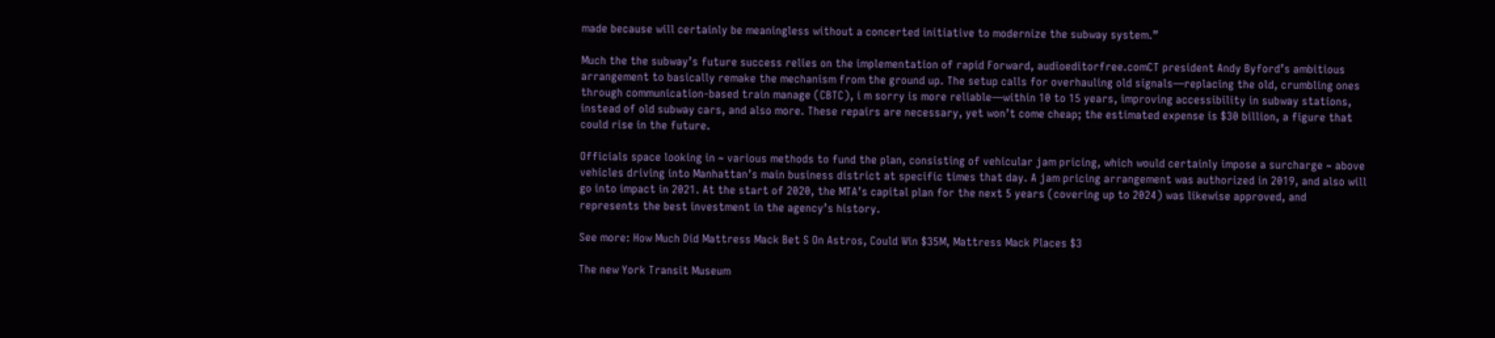made because will certainly be meaningless without a concerted initiative to modernize the subway system.”

Much the the subway’s future success relies on the implementation of rapid Forward, audioeditorfree.comCT president Andy Byford’s ambitious arrangement to basically remake the mechanism from the ground up. The setup calls for overhauling old signals—replacing the old, crumbling ones through communication-based train manage (CBTC), i m sorry is more reliable—within 10 to 15 years, improving accessibility in subway stations, instead of old subway cars, and also more. These repairs are necessary, yet won’t come cheap; the estimated expense is $30 billion, a figure that could rise in the future.

Officials space looking in ~ various methods to fund the plan, consisting of vehicular jam pricing, which would certainly impose a surcharge ~ above vehicles driving into Manhattan’s main business district at specific times that day. A jam pricing arrangement was authorized in 2019, and also will go into impact in 2021. At the start of 2020, the MTA’s capital plan for the next 5 years (covering up to 2024) was likewise approved, and represents the best investment in the agency’s history.

See more: How Much Did Mattress Mack Bet S On Astros, Could Win $35M, Mattress Mack Places $3

The new York Transit Museum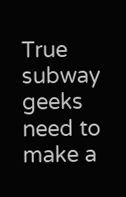True subway geeks need to make a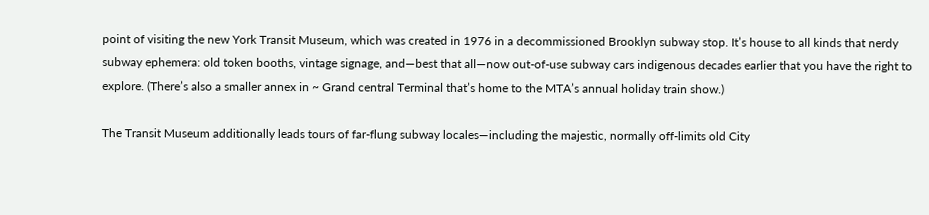point of visiting the new York Transit Museum, which was created in 1976 in a decommissioned Brooklyn subway stop. It’s house to all kinds that nerdy subway ephemera: old token booths, vintage signage, and—best that all—now out-of-use subway cars indigenous decades earlier that you have the right to explore. (There’s also a smaller annex in ~ Grand central Terminal that’s home to the MTA’s annual holiday train show.)

The Transit Museum additionally leads tours of far-flung subway locales—including the majestic, normally off-limits old City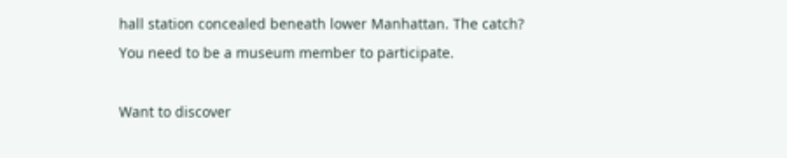hall station concealed beneath lower Manhattan. The catch? You need to be a museum member to participate.

Want to discover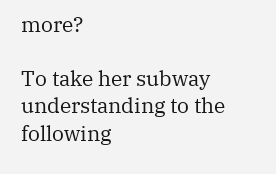more?

To take her subway understanding to the following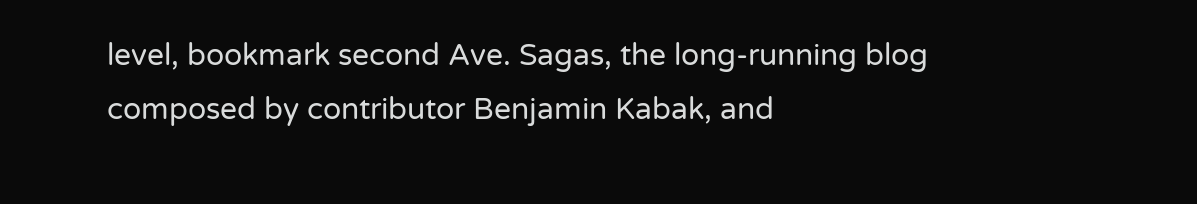level, bookmark second Ave. Sagas, the long-running blog composed by contributor Benjamin Kabak, and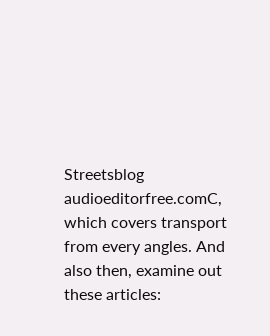Streetsblog audioeditorfree.comC, which covers transport from every angles. And also then, examine out these articles: